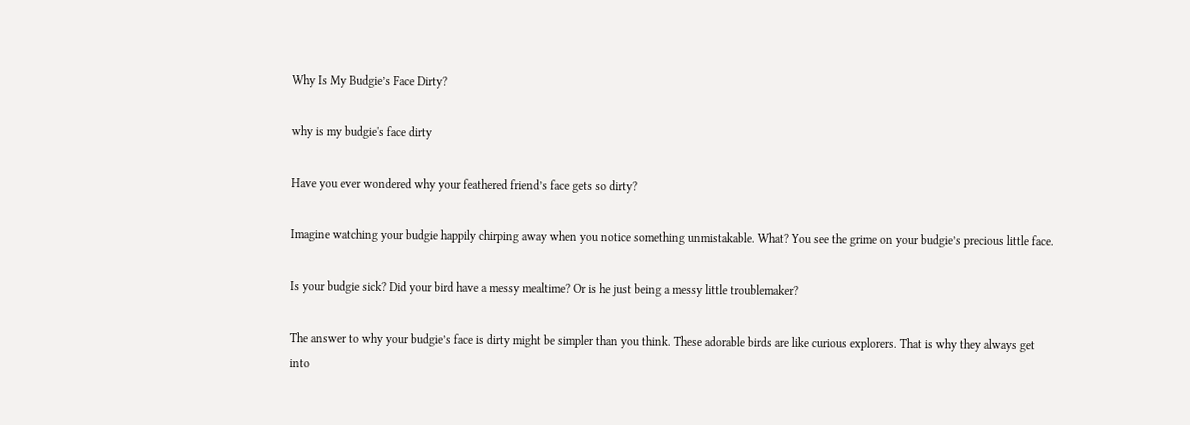Why Is My Budgie’s Face Dirty?

why is my budgie's face dirty

Have you ever wondered why your feathered friend’s face gets so dirty?

Imagine watching your budgie happily chirping away when you notice something unmistakable. What? You see the grime on your budgie’s precious little face.

Is your budgie sick? Did your bird have a messy mealtime? Or is he just being a messy little troublemaker?

The answer to why your budgie’s face is dirty might be simpler than you think. These adorable birds are like curious explorers. That is why they always get into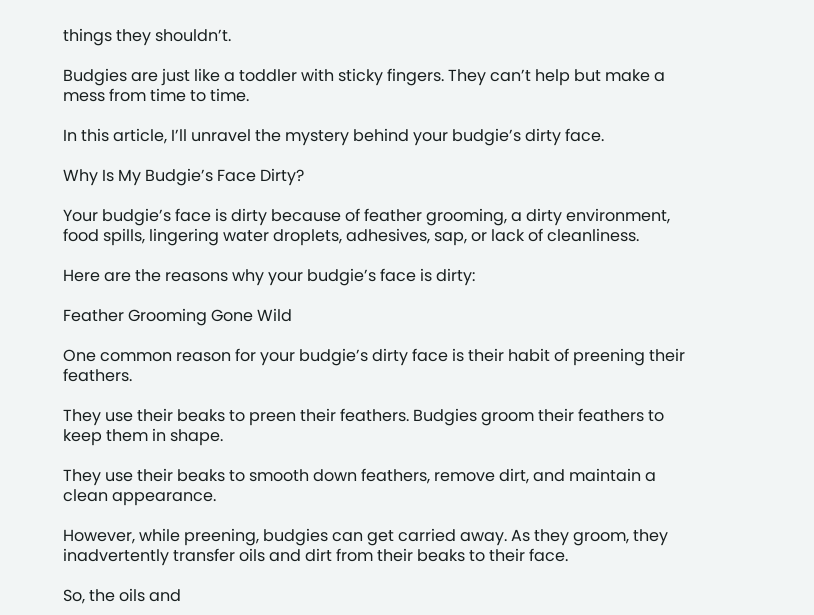things they shouldn’t.

Budgies are just like a toddler with sticky fingers. They can’t help but make a mess from time to time.

In this article, I’ll unravel the mystery behind your budgie’s dirty face.

Why Is My Budgie’s Face Dirty?

Your budgie’s face is dirty because of feather grooming, a dirty environment, food spills, lingering water droplets, adhesives, sap, or lack of cleanliness.

Here are the reasons why your budgie’s face is dirty:

Feather Grooming Gone Wild

One common reason for your budgie’s dirty face is their habit of preening their feathers.

They use their beaks to preen their feathers. Budgies groom their feathers to keep them in shape.

They use their beaks to smooth down feathers, remove dirt, and maintain a clean appearance.

However, while preening, budgies can get carried away. As they groom, they inadvertently transfer oils and dirt from their beaks to their face.

So, the oils and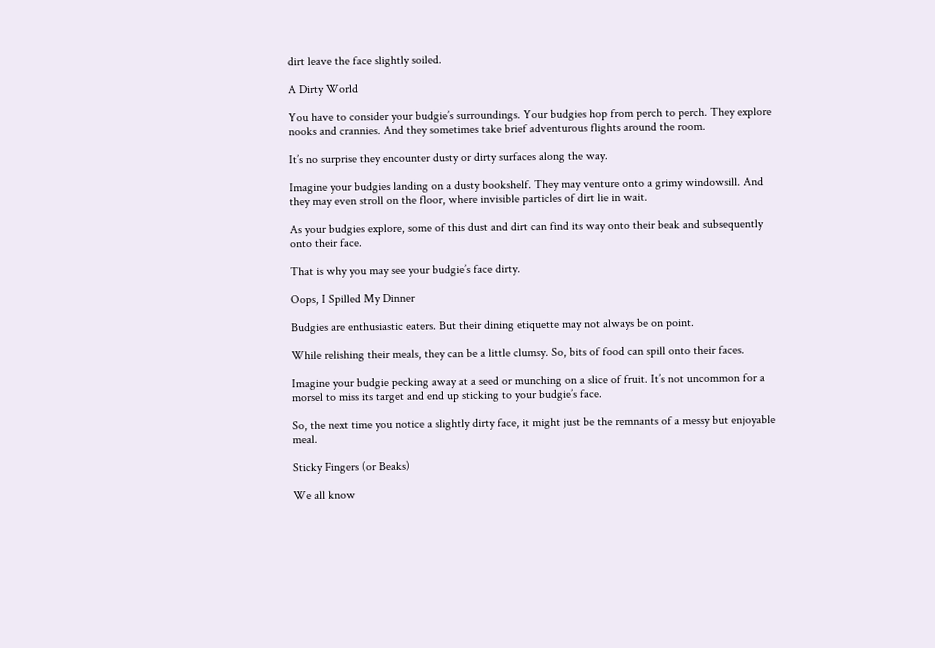dirt leave the face slightly soiled.

A Dirty World

You have to consider your budgie’s surroundings. Your budgies hop from perch to perch. They explore nooks and crannies. And they sometimes take brief adventurous flights around the room.

It’s no surprise they encounter dusty or dirty surfaces along the way.

Imagine your budgies landing on a dusty bookshelf. They may venture onto a grimy windowsill. And they may even stroll on the floor, where invisible particles of dirt lie in wait.

As your budgies explore, some of this dust and dirt can find its way onto their beak and subsequently onto their face.

That is why you may see your budgie’s face dirty.

Oops, I Spilled My Dinner

Budgies are enthusiastic eaters. But their dining etiquette may not always be on point.

While relishing their meals, they can be a little clumsy. So, bits of food can spill onto their faces.

Imagine your budgie pecking away at a seed or munching on a slice of fruit. It’s not uncommon for a morsel to miss its target and end up sticking to your budgie’s face.

So, the next time you notice a slightly dirty face, it might just be the remnants of a messy but enjoyable meal.

Sticky Fingers (or Beaks)

We all know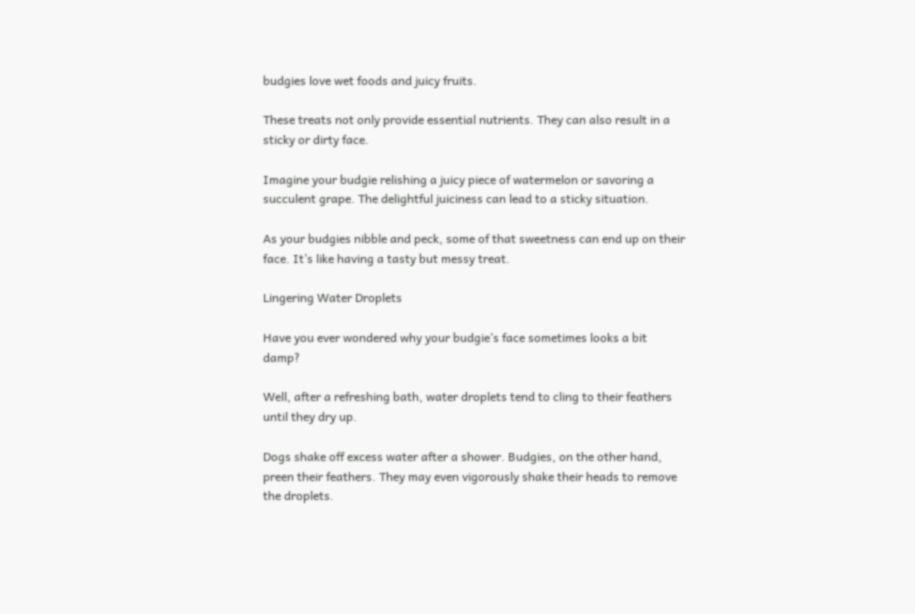budgies love wet foods and juicy fruits.

These treats not only provide essential nutrients. They can also result in a sticky or dirty face.

Imagine your budgie relishing a juicy piece of watermelon or savoring a succulent grape. The delightful juiciness can lead to a sticky situation.

As your budgies nibble and peck, some of that sweetness can end up on their face. It’s like having a tasty but messy treat.

Lingering Water Droplets

Have you ever wondered why your budgie’s face sometimes looks a bit damp?

Well, after a refreshing bath, water droplets tend to cling to their feathers until they dry up.

Dogs shake off excess water after a shower. Budgies, on the other hand, preen their feathers. They may even vigorously shake their heads to remove the droplets.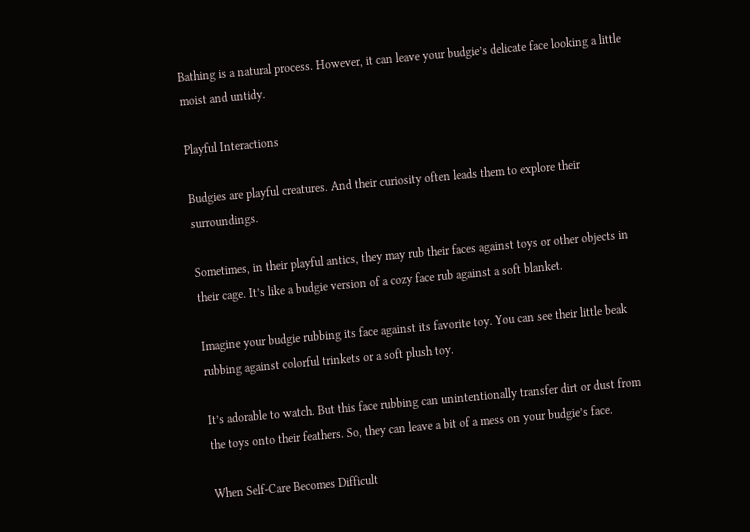Bathing is a natural process. However, it can leave your budgie’s delicate face looking a little moist and untidy.

Playful Interactions

Budgies are playful creatures. And their curiosity often leads them to explore their surroundings.

Sometimes, in their playful antics, they may rub their faces against toys or other objects in their cage. It’s like a budgie version of a cozy face rub against a soft blanket.

Imagine your budgie rubbing its face against its favorite toy. You can see their little beak rubbing against colorful trinkets or a soft plush toy.

It’s adorable to watch. But this face rubbing can unintentionally transfer dirt or dust from the toys onto their feathers. So, they can leave a bit of a mess on your budgie’s face.

When Self-Care Becomes Difficult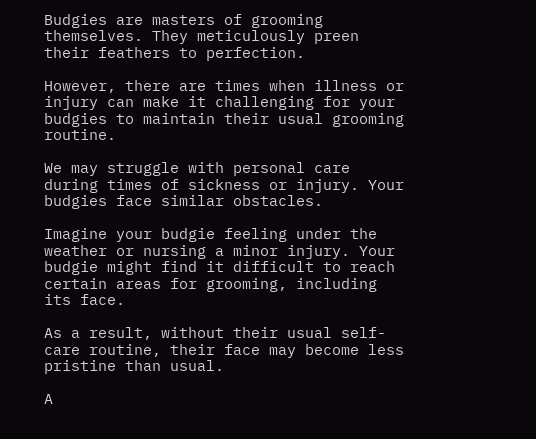Budgies are masters of grooming themselves. They meticulously preen their feathers to perfection.

However, there are times when illness or injury can make it challenging for your budgies to maintain their usual grooming routine.

We may struggle with personal care during times of sickness or injury. Your budgies face similar obstacles.

Imagine your budgie feeling under the weather or nursing a minor injury. Your budgie might find it difficult to reach certain areas for grooming, including its face.

As a result, without their usual self-care routine, their face may become less pristine than usual.

A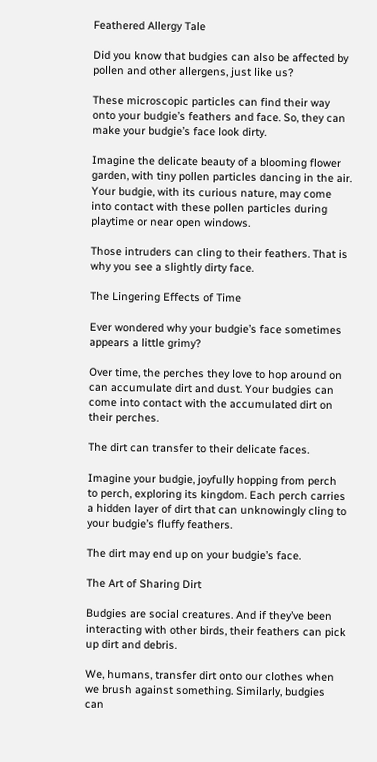Feathered Allergy Tale

Did you know that budgies can also be affected by pollen and other allergens, just like us?

These microscopic particles can find their way onto your budgie’s feathers and face. So, they can make your budgie’s face look dirty.

Imagine the delicate beauty of a blooming flower garden, with tiny pollen particles dancing in the air. Your budgie, with its curious nature, may come into contact with these pollen particles during playtime or near open windows.

Those intruders can cling to their feathers. That is why you see a slightly dirty face.

The Lingering Effects of Time

Ever wondered why your budgie’s face sometimes appears a little grimy?

Over time, the perches they love to hop around on can accumulate dirt and dust. Your budgies can come into contact with the accumulated dirt on their perches.

The dirt can transfer to their delicate faces.

Imagine your budgie, joyfully hopping from perch to perch, exploring its kingdom. Each perch carries a hidden layer of dirt that can unknowingly cling to your budgie’s fluffy feathers.

The dirt may end up on your budgie’s face.

The Art of Sharing Dirt

Budgies are social creatures. And if they’ve been interacting with other birds, their feathers can pick up dirt and debris.

We, humans, transfer dirt onto our clothes when we brush against something. Similarly, budgies can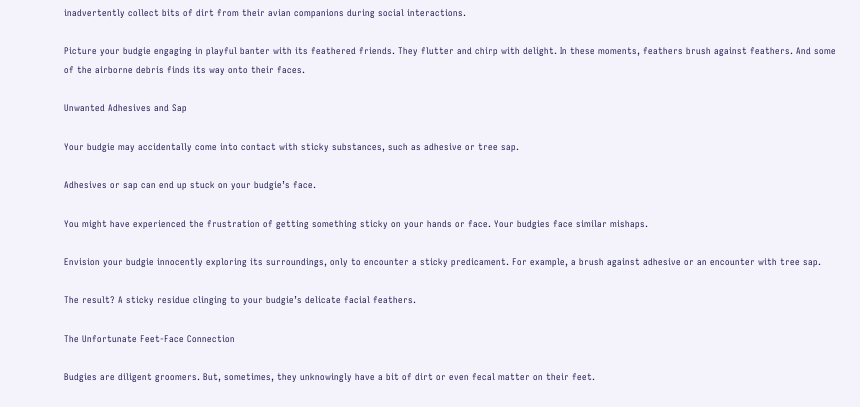inadvertently collect bits of dirt from their avian companions during social interactions.

Picture your budgie engaging in playful banter with its feathered friends. They flutter and chirp with delight. In these moments, feathers brush against feathers. And some of the airborne debris finds its way onto their faces.

Unwanted Adhesives and Sap

Your budgie may accidentally come into contact with sticky substances, such as adhesive or tree sap.

Adhesives or sap can end up stuck on your budgie’s face.

You might have experienced the frustration of getting something sticky on your hands or face. Your budgies face similar mishaps.

Envision your budgie innocently exploring its surroundings, only to encounter a sticky predicament. For example, a brush against adhesive or an encounter with tree sap.

The result? A sticky residue clinging to your budgie’s delicate facial feathers.

The Unfortunate Feet-Face Connection

Budgies are diligent groomers. But, sometimes, they unknowingly have a bit of dirt or even fecal matter on their feet.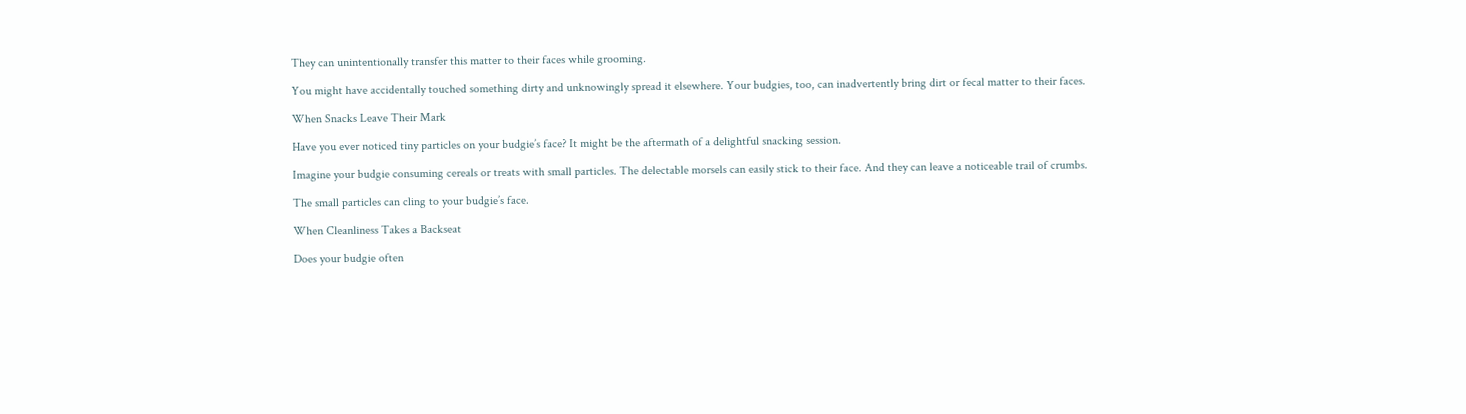They can unintentionally transfer this matter to their faces while grooming.

You might have accidentally touched something dirty and unknowingly spread it elsewhere. Your budgies, too, can inadvertently bring dirt or fecal matter to their faces.

When Snacks Leave Their Mark

Have you ever noticed tiny particles on your budgie’s face? It might be the aftermath of a delightful snacking session.

Imagine your budgie consuming cereals or treats with small particles. The delectable morsels can easily stick to their face. And they can leave a noticeable trail of crumbs.

The small particles can cling to your budgie’s face.

When Cleanliness Takes a Backseat

Does your budgie often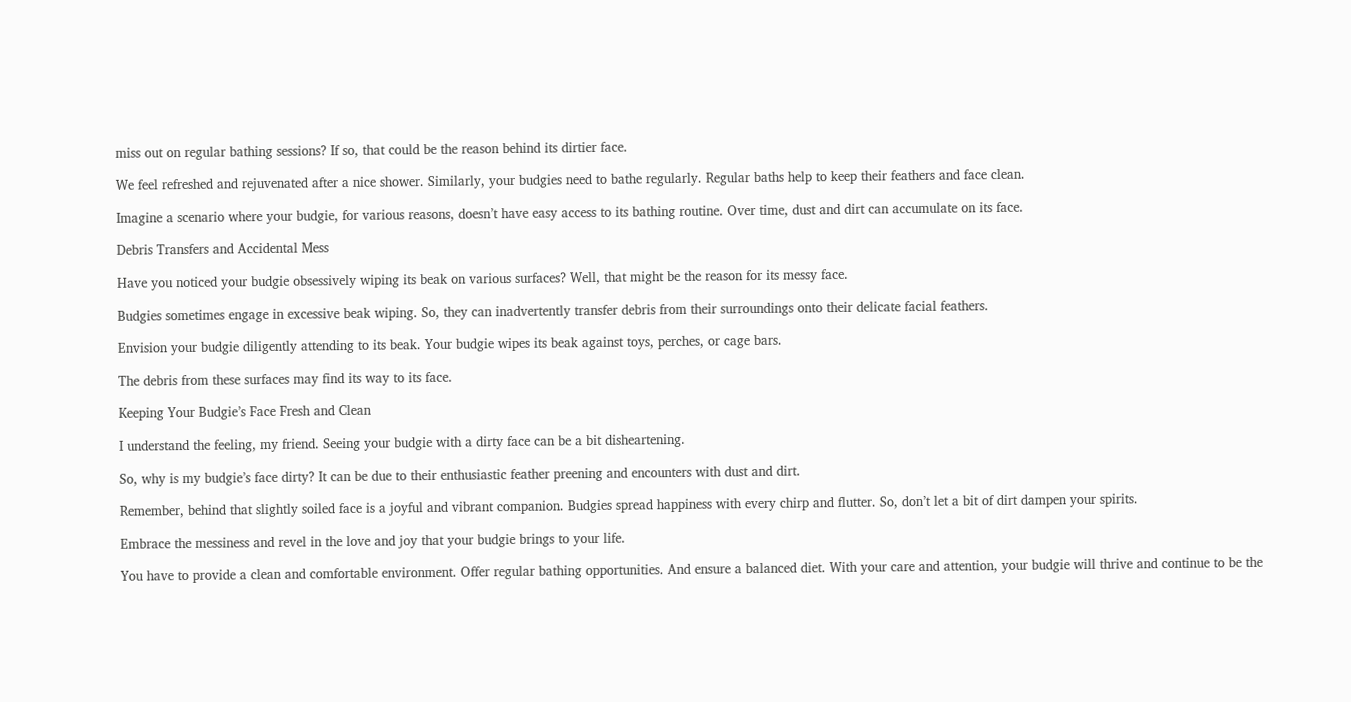miss out on regular bathing sessions? If so, that could be the reason behind its dirtier face.

We feel refreshed and rejuvenated after a nice shower. Similarly, your budgies need to bathe regularly. Regular baths help to keep their feathers and face clean.

Imagine a scenario where your budgie, for various reasons, doesn’t have easy access to its bathing routine. Over time, dust and dirt can accumulate on its face.

Debris Transfers and Accidental Mess

Have you noticed your budgie obsessively wiping its beak on various surfaces? Well, that might be the reason for its messy face.

Budgies sometimes engage in excessive beak wiping. So, they can inadvertently transfer debris from their surroundings onto their delicate facial feathers.

Envision your budgie diligently attending to its beak. Your budgie wipes its beak against toys, perches, or cage bars.

The debris from these surfaces may find its way to its face.

Keeping Your Budgie’s Face Fresh and Clean

I understand the feeling, my friend. Seeing your budgie with a dirty face can be a bit disheartening.

So, why is my budgie’s face dirty? It can be due to their enthusiastic feather preening and encounters with dust and dirt.

Remember, behind that slightly soiled face is a joyful and vibrant companion. Budgies spread happiness with every chirp and flutter. So, don’t let a bit of dirt dampen your spirits.

Embrace the messiness and revel in the love and joy that your budgie brings to your life.

You have to provide a clean and comfortable environment. Offer regular bathing opportunities. And ensure a balanced diet. With your care and attention, your budgie will thrive and continue to be the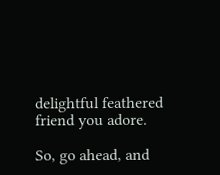delightful feathered friend you adore.

So, go ahead, and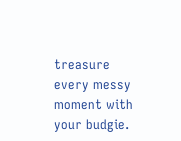treasure every messy moment with your budgie.